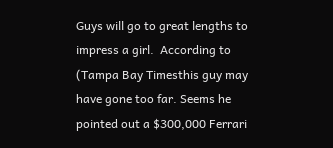Guys will go to great lengths to impress a girl.  According to (Tampa Bay Timesthis guy may have gone too far. Seems he pointed out a $300,000 Ferrari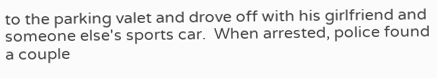to the parking valet and drove off with his girlfriend and someone else's sports car.  When arrested, police found a couple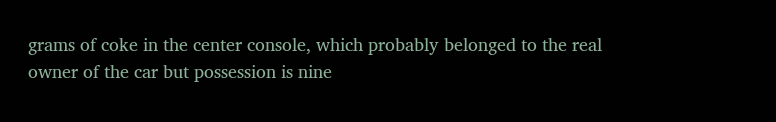grams of coke in the center console, which probably belonged to the real owner of the car but possession is nine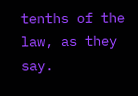tenths of the law, as they say.